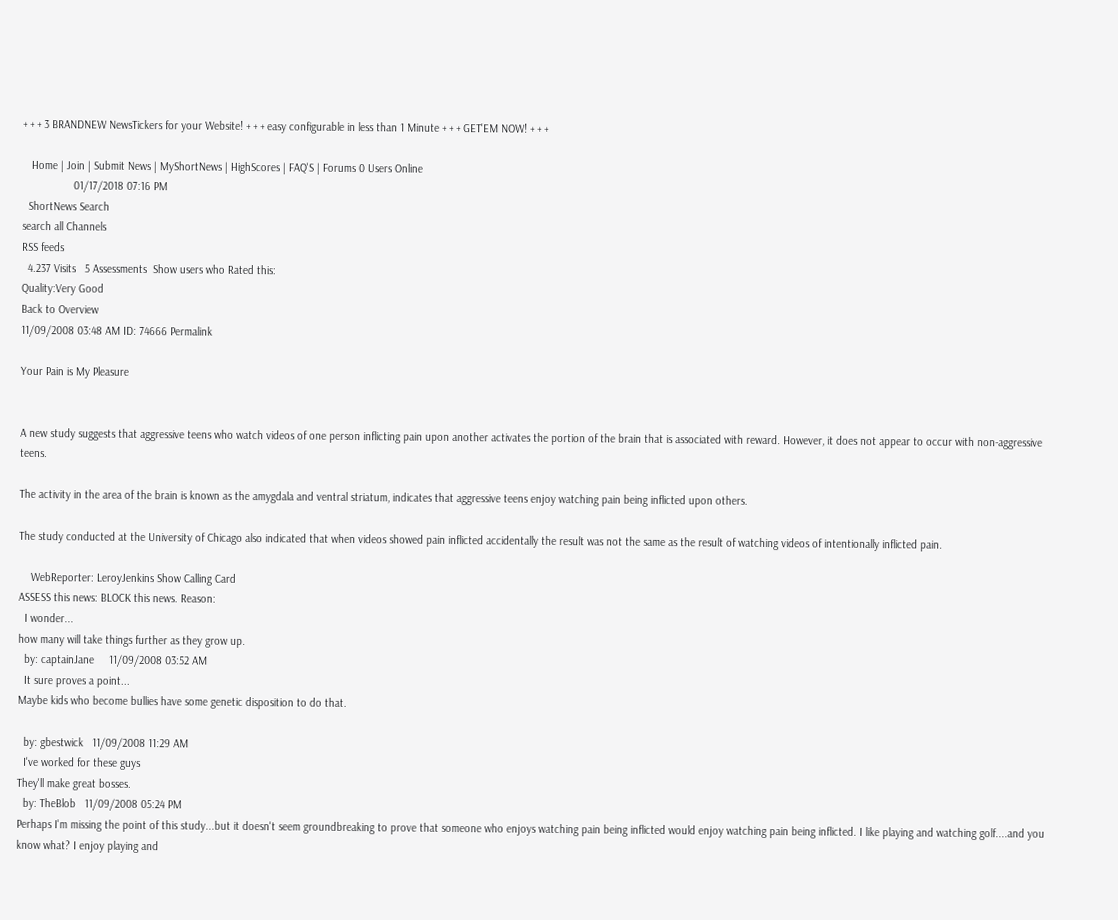+ + + 3 BRANDNEW NewsTickers for your Website! + + + easy configurable in less than 1 Minute + + + GET'EM NOW! + + +

   Home | Join | Submit News | MyShortNews | HighScores | FAQ'S | Forums 0 Users Online
                 01/17/2018 07:16 PM
  ShortNews Search
search all Channels
RSS feeds
  4.237 Visits   5 Assessments  Show users who Rated this:
Quality:Very Good
Back to Overview
11/09/2008 03:48 AM ID: 74666 Permalink

Your Pain is My Pleasure


A new study suggests that aggressive teens who watch videos of one person inflicting pain upon another activates the portion of the brain that is associated with reward. However, it does not appear to occur with non-aggressive teens.

The activity in the area of the brain is known as the amygdala and ventral striatum, indicates that aggressive teens enjoy watching pain being inflicted upon others.

The study conducted at the University of Chicago also indicated that when videos showed pain inflicted accidentally the result was not the same as the result of watching videos of intentionally inflicted pain.

    WebReporter: LeroyJenkins Show Calling Card
ASSESS this news: BLOCK this news. Reason:
  I wonder...
how many will take things further as they grow up.
  by: captainJane     11/09/2008 03:52 AM
  It sure proves a point...
Maybe kids who become bullies have some genetic disposition to do that.

  by: gbestwick   11/09/2008 11:29 AM
  I've worked for these guys
They'll make great bosses.
  by: TheBlob   11/09/2008 05:24 PM
Perhaps I'm missing the point of this study...but it doesn't seem groundbreaking to prove that someone who enjoys watching pain being inflicted would enjoy watching pain being inflicted. I like playing and watching golf....and you know what? I enjoy playing and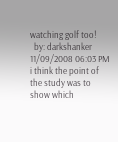watching golf too!
  by: darkshanker   11/09/2008 06:03 PM
i think the point of the study was to show which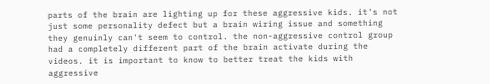parts of the brain are lighting up for these aggressive kids. it's not just some personality defect but a brain wiring issue and something they genuinly can't seem to control. the non-aggressive control group had a completely different part of the brain activate during the videos. it is important to know to better treat the kids with aggressive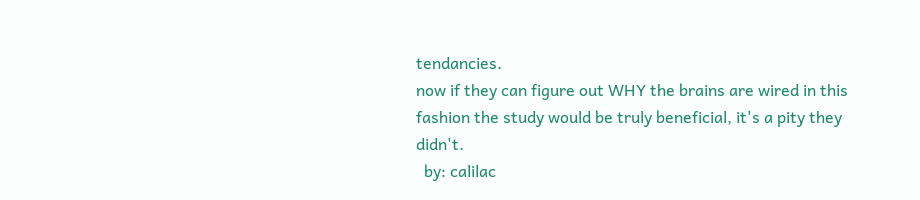tendancies.
now if they can figure out WHY the brains are wired in this fashion the study would be truly beneficial, it's a pity they didn't.
  by: calilac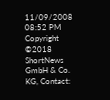11/09/2008 08:52 PM
Copyright ©2018 ShortNews GmbH & Co. KG, Contact: